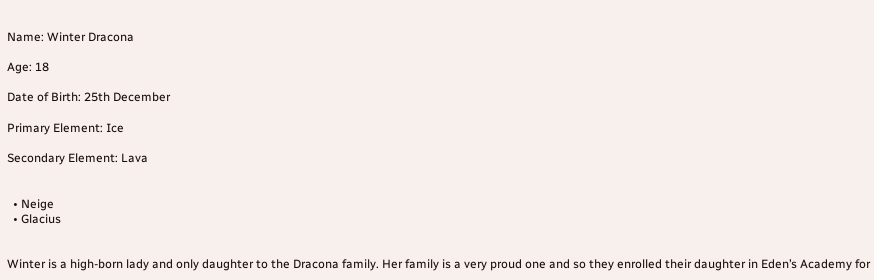Name: Winter Dracona

Age: 18

Date of Birth: 25th December

Primary Element: Ice

Secondary Element: Lava


  • Neige
  • Glacius


Winter is a high-born lady and only daughter to the Dracona family. Her family is a very proud one and so they enrolled their daughter in Eden’s Academy for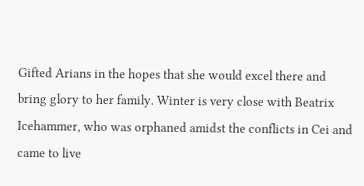Gifted Arians in the hopes that she would excel there and bring glory to her family. Winter is very close with Beatrix Icehammer, who was orphaned amidst the conflicts in Cei and came to live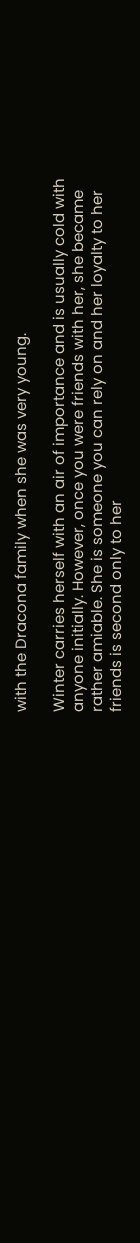with the Dracona family when she was very young.

Winter carries herself with an air of importance and is usually cold with anyone initially. However, once you were friends with her, she became rather amiable. She is someone you can rely on and her loyalty to her friends is second only to her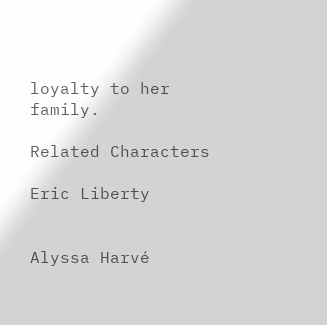loyalty to her family.

Related Characters

Eric Liberty


Alyssa Harvé